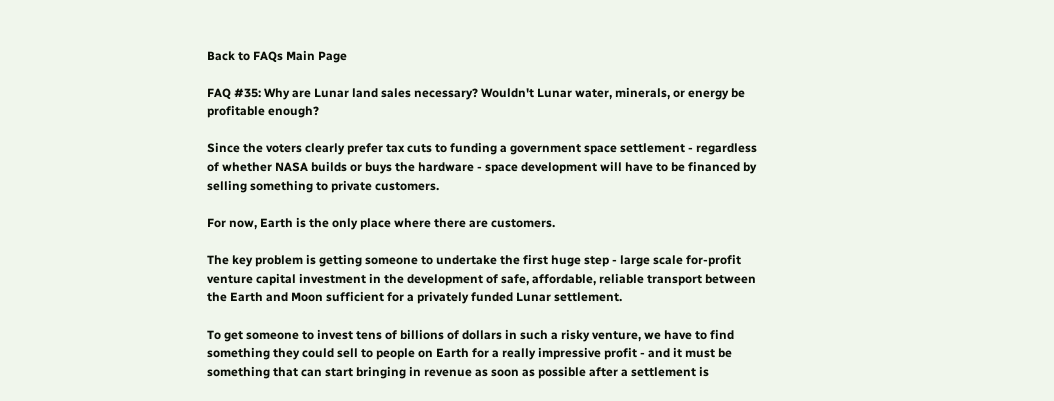Back to FAQs Main Page

FAQ #35: Why are Lunar land sales necessary? Wouldn't Lunar water, minerals, or energy be profitable enough?

Since the voters clearly prefer tax cuts to funding a government space settlement - regardless of whether NASA builds or buys the hardware - space development will have to be financed by selling something to private customers.

For now, Earth is the only place where there are customers.

The key problem is getting someone to undertake the first huge step - large scale for-profit venture capital investment in the development of safe, affordable, reliable transport between the Earth and Moon sufficient for a privately funded Lunar settlement.

To get someone to invest tens of billions of dollars in such a risky venture, we have to find something they could sell to people on Earth for a really impressive profit - and it must be something that can start bringing in revenue as soon as possible after a settlement is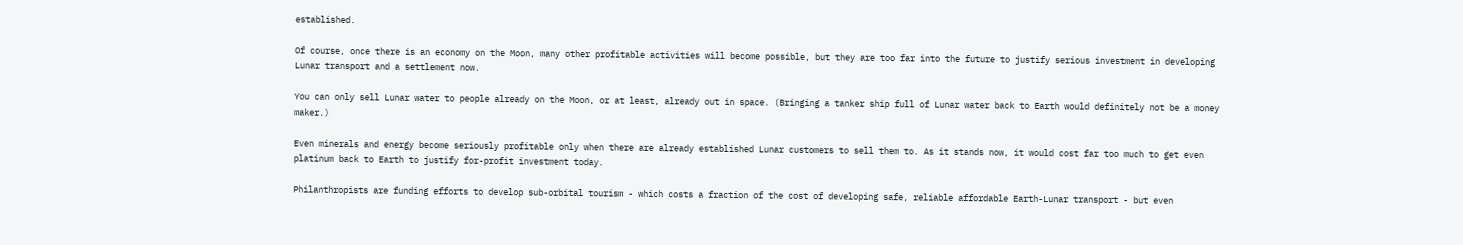established.

Of course, once there is an economy on the Moon, many other profitable activities will become possible, but they are too far into the future to justify serious investment in developing Lunar transport and a settlement now.

You can only sell Lunar water to people already on the Moon, or at least, already out in space. (Bringing a tanker ship full of Lunar water back to Earth would definitely not be a money maker.)

Even minerals and energy become seriously profitable only when there are already established Lunar customers to sell them to. As it stands now, it would cost far too much to get even platinum back to Earth to justify for-profit investment today.

Philanthropists are funding efforts to develop sub-orbital tourism - which costs a fraction of the cost of developing safe, reliable affordable Earth-Lunar transport - but even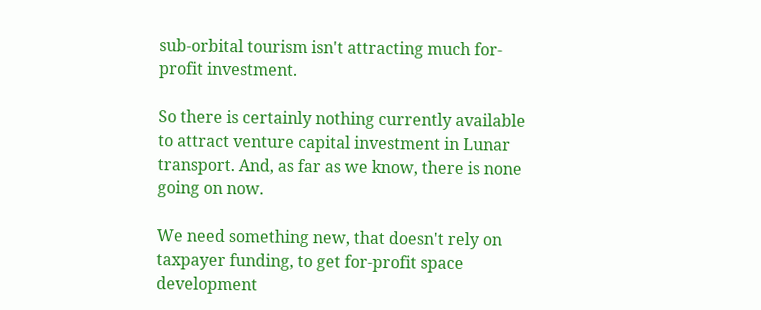sub-orbital tourism isn't attracting much for-profit investment.

So there is certainly nothing currently available to attract venture capital investment in Lunar transport. And, as far as we know, there is none going on now.

We need something new, that doesn't rely on taxpayer funding, to get for-profit space development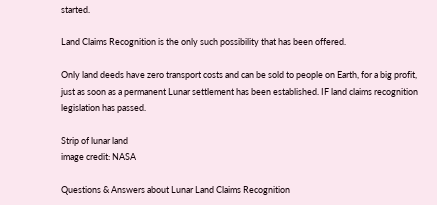started.

Land Claims Recognition is the only such possibility that has been offered.

Only land deeds have zero transport costs and can be sold to people on Earth, for a big profit, just as soon as a permanent Lunar settlement has been established. IF land claims recognition legislation has passed.

Strip of lunar land
image credit: NASA

Questions & Answers about Lunar Land Claims Recognition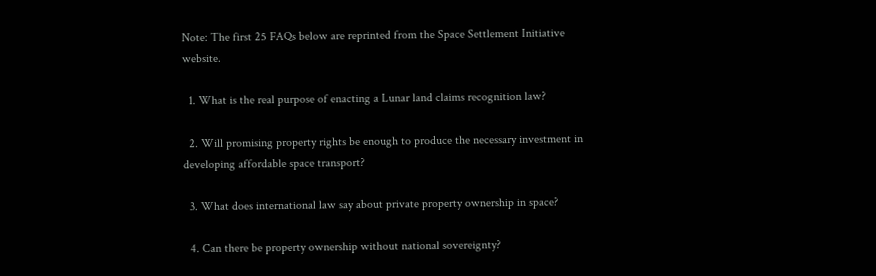Note: The first 25 FAQs below are reprinted from the Space Settlement Initiative website.

  1. What is the real purpose of enacting a Lunar land claims recognition law?

  2. Will promising property rights be enough to produce the necessary investment in developing affordable space transport?

  3. What does international law say about private property ownership in space?

  4. Can there be property ownership without national sovereignty?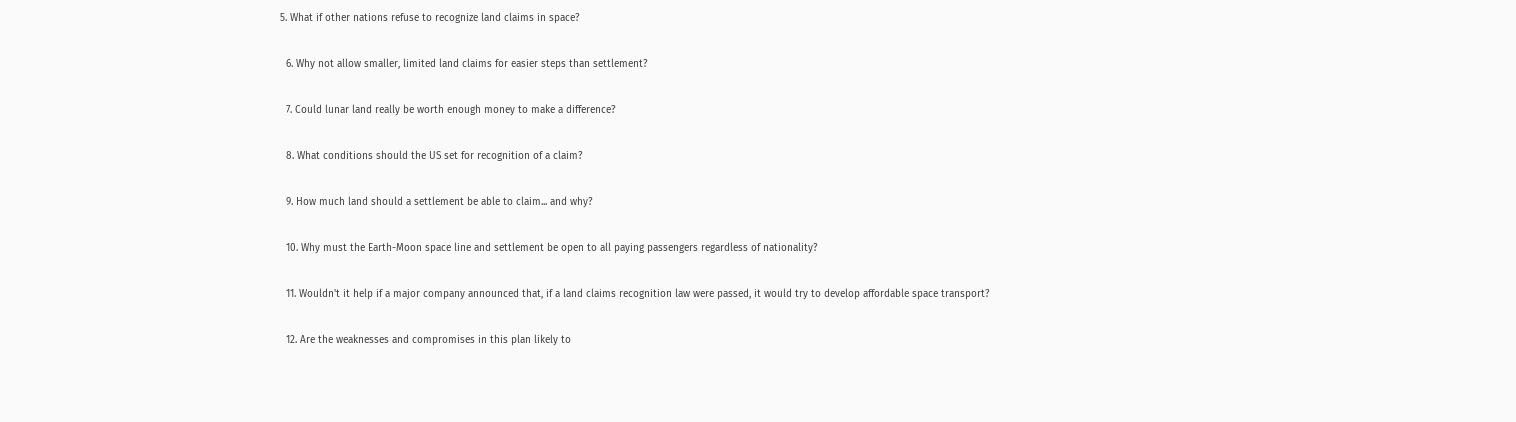5. What if other nations refuse to recognize land claims in space?

  6. Why not allow smaller, limited land claims for easier steps than settlement?

  7. Could lunar land really be worth enough money to make a difference?

  8. What conditions should the US set for recognition of a claim?

  9. How much land should a settlement be able to claim... and why?

  10. Why must the Earth-Moon space line and settlement be open to all paying passengers regardless of nationality?

  11. Wouldn't it help if a major company announced that, if a land claims recognition law were passed, it would try to develop affordable space transport?

  12. Are the weaknesses and compromises in this plan likely to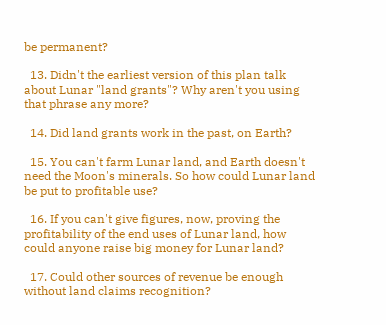be permanent?

  13. Didn't the earliest version of this plan talk about Lunar "land grants"? Why aren't you using that phrase any more?

  14. Did land grants work in the past, on Earth?

  15. You can't farm Lunar land, and Earth doesn't need the Moon's minerals. So how could Lunar land be put to profitable use?

  16. If you can't give figures, now, proving the profitability of the end uses of Lunar land, how could anyone raise big money for Lunar land?

  17. Could other sources of revenue be enough without land claims recognition?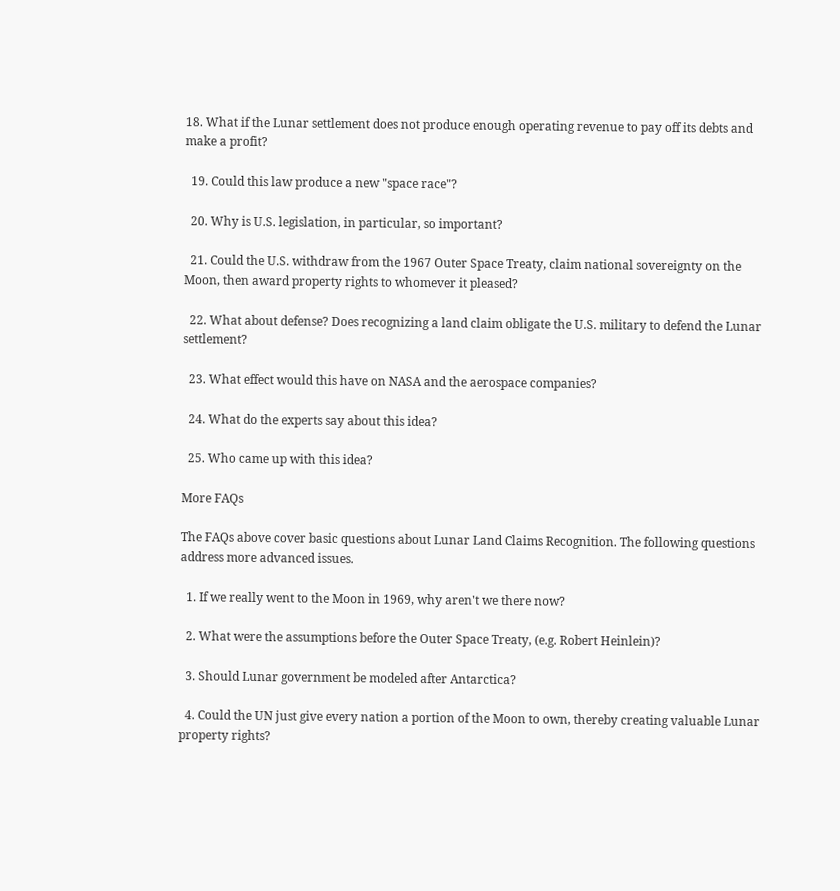18. What if the Lunar settlement does not produce enough operating revenue to pay off its debts and make a profit?

  19. Could this law produce a new "space race"?

  20. Why is U.S. legislation, in particular, so important?

  21. Could the U.S. withdraw from the 1967 Outer Space Treaty, claim national sovereignty on the Moon, then award property rights to whomever it pleased?

  22. What about defense? Does recognizing a land claim obligate the U.S. military to defend the Lunar settlement?

  23. What effect would this have on NASA and the aerospace companies?

  24. What do the experts say about this idea?

  25. Who came up with this idea?

More FAQs

The FAQs above cover basic questions about Lunar Land Claims Recognition. The following questions address more advanced issues.

  1. If we really went to the Moon in 1969, why aren't we there now?

  2. What were the assumptions before the Outer Space Treaty, (e.g. Robert Heinlein)?

  3. Should Lunar government be modeled after Antarctica?

  4. Could the UN just give every nation a portion of the Moon to own, thereby creating valuable Lunar property rights?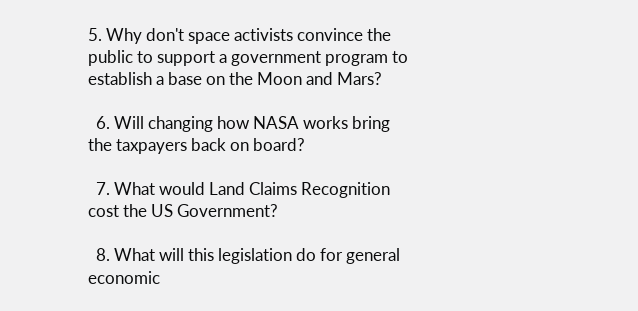5. Why don't space activists convince the public to support a government program to establish a base on the Moon and Mars?

  6. Will changing how NASA works bring the taxpayers back on board?

  7. What would Land Claims Recognition cost the US Government?

  8. What will this legislation do for general economic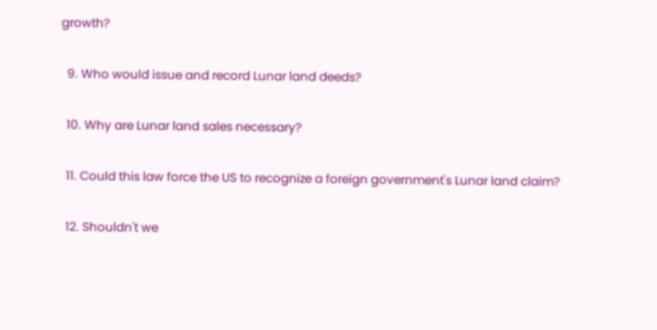growth?

  9. Who would issue and record Lunar land deeds?

  10. Why are Lunar land sales necessary?

  11. Could this law force the US to recognize a foreign government's Lunar land claim?

  12. Shouldn't we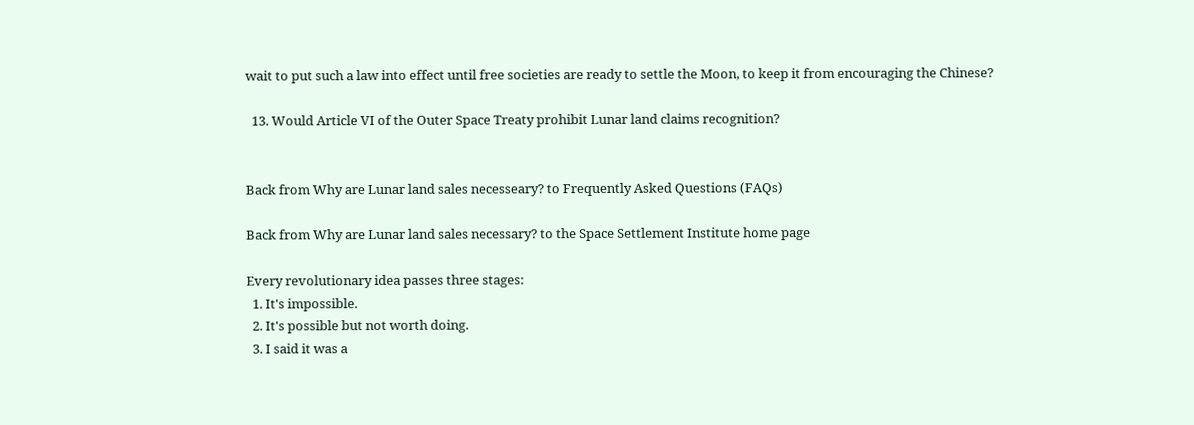wait to put such a law into effect until free societies are ready to settle the Moon, to keep it from encouraging the Chinese?

  13. Would Article VI of the Outer Space Treaty prohibit Lunar land claims recognition?


Back from Why are Lunar land sales necesseary? to Frequently Asked Questions (FAQs)

Back from Why are Lunar land sales necessary? to the Space Settlement Institute home page

Every revolutionary idea passes three stages:
  1. It's impossible.
  2. It's possible but not worth doing.
  3. I said it was a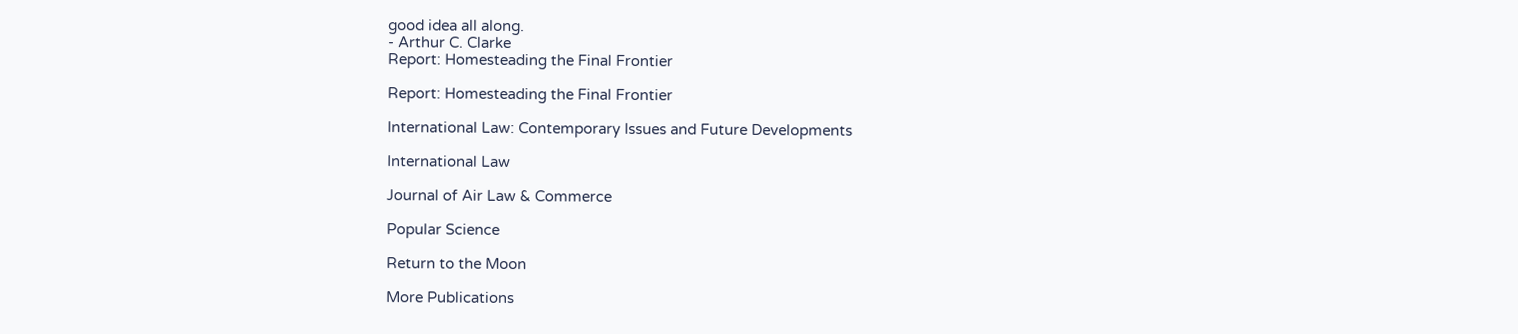good idea all along.
- Arthur C. Clarke
Report: Homesteading the Final Frontier

Report: Homesteading the Final Frontier

International Law: Contemporary Issues and Future Developments

International Law

Journal of Air Law & Commerce

Popular Science

Return to the Moon

More Publications